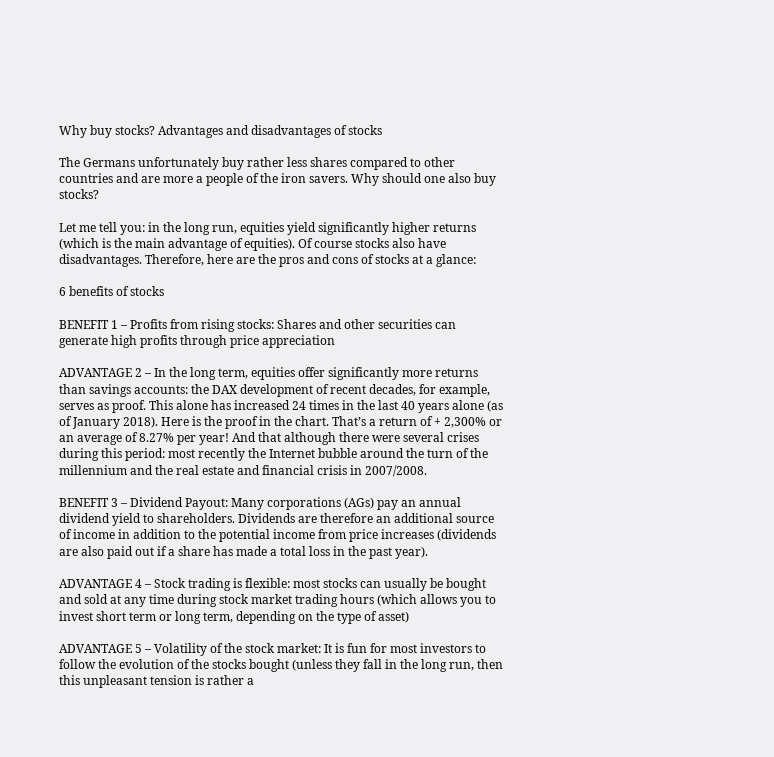Why buy stocks? Advantages and disadvantages of stocks

The Germans unfortunately buy rather less shares compared to other countries and are more a people of the iron savers. Why should one also buy stocks?

Let me tell you: in the long run, equities yield significantly higher returns (which is the main advantage of equities). Of course stocks also have disadvantages. Therefore, here are the pros and cons of stocks at a glance:

6 benefits of stocks

BENEFIT 1 – Profits from rising stocks: Shares and other securities can generate high profits through price appreciation

ADVANTAGE 2 – In the long term, equities offer significantly more returns than savings accounts: the DAX development of recent decades, for example, serves as proof. This alone has increased 24 times in the last 40 years alone (as of January 2018). Here is the proof in the chart. That’s a return of + 2,300% or an average of 8.27% per year! And that although there were several crises during this period: most recently the Internet bubble around the turn of the millennium and the real estate and financial crisis in 2007/2008.

BENEFIT 3 – Dividend Payout: Many corporations (AGs) pay an annual dividend yield to shareholders. Dividends are therefore an additional source of income in addition to the potential income from price increases (dividends are also paid out if a share has made a total loss in the past year).

ADVANTAGE 4 – Stock trading is flexible: most stocks can usually be bought and sold at any time during stock market trading hours (which allows you to invest short term or long term, depending on the type of asset)

ADVANTAGE 5 – Volatility of the stock market: It is fun for most investors to follow the evolution of the stocks bought (unless they fall in the long run, then this unpleasant tension is rather a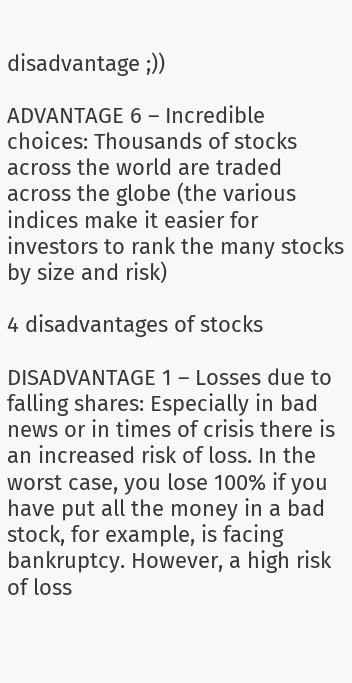disadvantage ;))

ADVANTAGE 6 – Incredible choices: Thousands of stocks across the world are traded across the globe (the various indices make it easier for investors to rank the many stocks by size and risk)

4 disadvantages of stocks

DISADVANTAGE 1 – Losses due to falling shares: Especially in bad news or in times of crisis there is an increased risk of loss. In the worst case, you lose 100% if you have put all the money in a bad stock, for example, is facing bankruptcy. However, a high risk of loss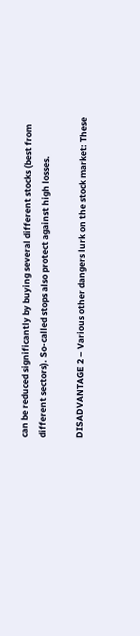can be reduced significantly by buying several different stocks (best from different sectors). So-called stops also protect against high losses.

DISADVANTAGE 2 – Various other dangers lurk on the stock market: These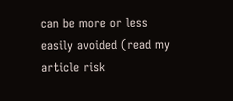can be more or less easily avoided (read my article risk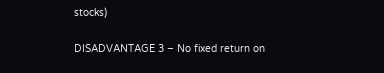stocks)

DISADVANTAGE 3 – No fixed return on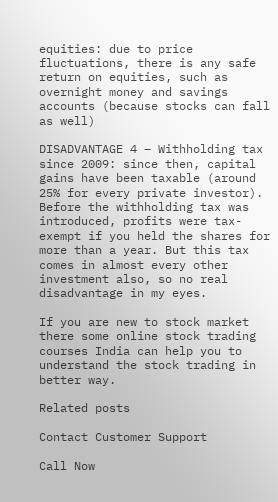equities: due to price fluctuations, there is any safe return on equities, such as overnight money and savings accounts (because stocks can fall as well)

DISADVANTAGE 4 – Withholding tax since 2009: since then, capital gains have been taxable (around 25% for every private investor). Before the withholding tax was introduced, profits were tax-exempt if you held the shares for more than a year. But this tax comes in almost every other investment also, so no real disadvantage in my eyes.

If you are new to stock market there some online stock trading courses India can help you to understand the stock trading in better way.

Related posts

Contact Customer Support

Call Now